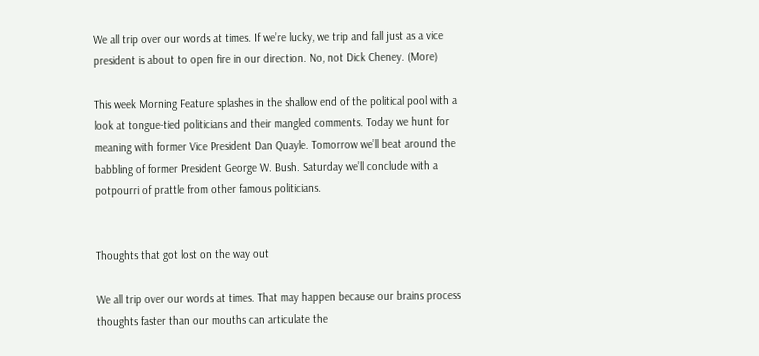We all trip over our words at times. If we’re lucky, we trip and fall just as a vice president is about to open fire in our direction. No, not Dick Cheney. (More)

This week Morning Feature splashes in the shallow end of the political pool with a look at tongue-tied politicians and their mangled comments. Today we hunt for meaning with former Vice President Dan Quayle. Tomorrow we’ll beat around the babbling of former President George W. Bush. Saturday we’ll conclude with a potpourri of prattle from other famous politicians.


Thoughts that got lost on the way out

We all trip over our words at times. That may happen because our brains process thoughts faster than our mouths can articulate the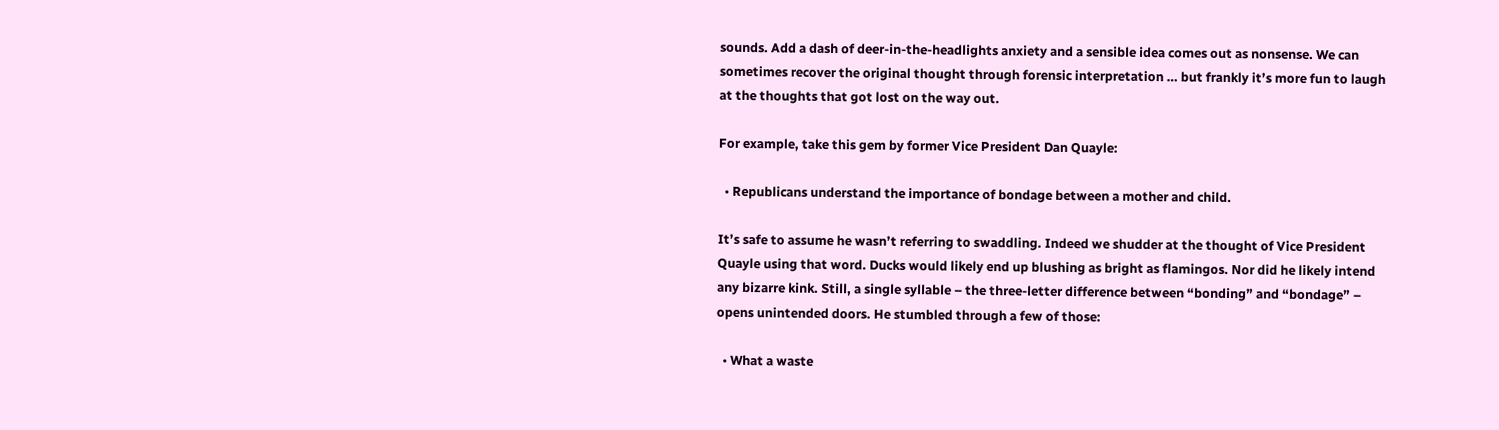sounds. Add a dash of deer-in-the-headlights anxiety and a sensible idea comes out as nonsense. We can sometimes recover the original thought through forensic interpretation … but frankly it’s more fun to laugh at the thoughts that got lost on the way out.

For example, take this gem by former Vice President Dan Quayle:

  • Republicans understand the importance of bondage between a mother and child.

It’s safe to assume he wasn’t referring to swaddling. Indeed we shudder at the thought of Vice President Quayle using that word. Ducks would likely end up blushing as bright as flamingos. Nor did he likely intend any bizarre kink. Still, a single syllable – the three-letter difference between “bonding” and “bondage” – opens unintended doors. He stumbled through a few of those:

  • What a waste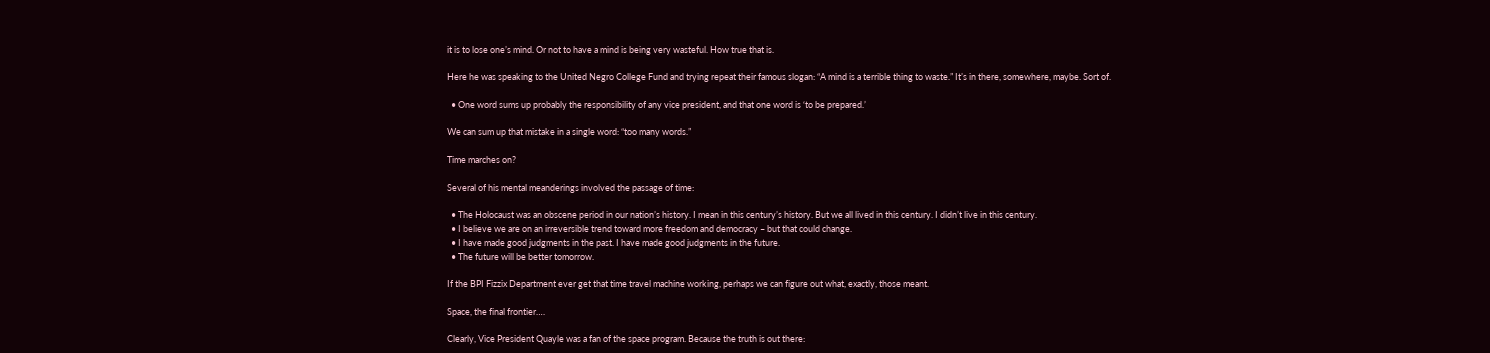it is to lose one’s mind. Or not to have a mind is being very wasteful. How true that is.

Here he was speaking to the United Negro College Fund and trying repeat their famous slogan: “A mind is a terrible thing to waste.” It’s in there, somewhere, maybe. Sort of.

  • One word sums up probably the responsibility of any vice president, and that one word is ‘to be prepared.’

We can sum up that mistake in a single word: “too many words.”

Time marches on?

Several of his mental meanderings involved the passage of time:

  • The Holocaust was an obscene period in our nation’s history. I mean in this century’s history. But we all lived in this century. I didn’t live in this century.
  • I believe we are on an irreversible trend toward more freedom and democracy – but that could change.
  • I have made good judgments in the past. I have made good judgments in the future.
  • The future will be better tomorrow.

If the BPI Fizzix Department ever get that time travel machine working, perhaps we can figure out what, exactly, those meant.

Space, the final frontier….

Clearly, Vice President Quayle was a fan of the space program. Because the truth is out there: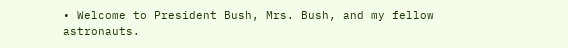• Welcome to President Bush, Mrs. Bush, and my fellow astronauts.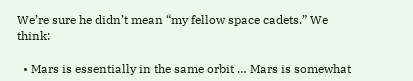We’re sure he didn’t mean “my fellow space cadets.” We think:

  • Mars is essentially in the same orbit … Mars is somewhat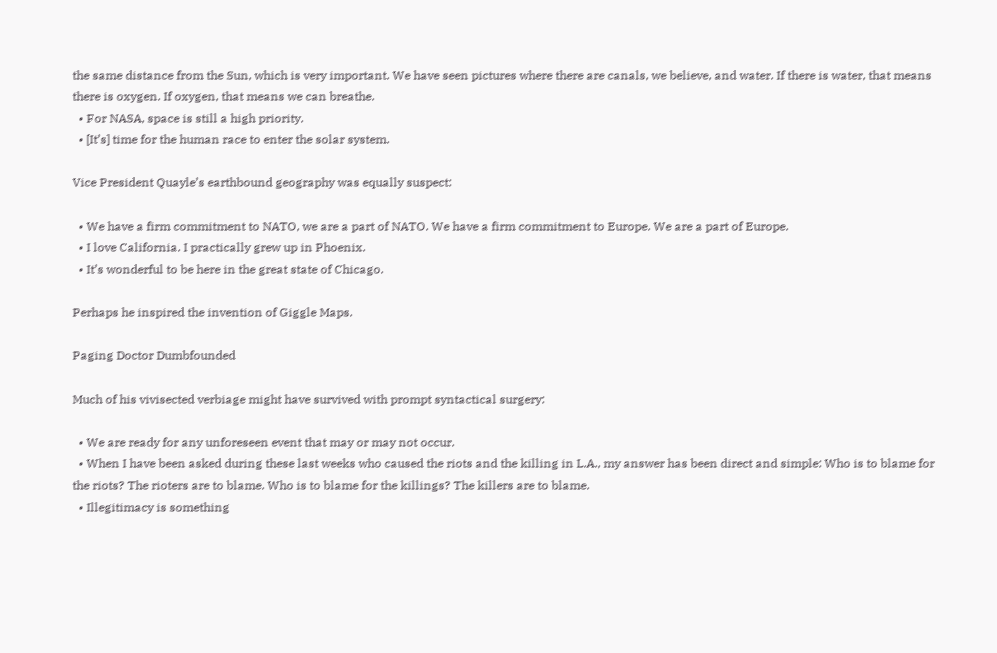the same distance from the Sun, which is very important. We have seen pictures where there are canals, we believe, and water. If there is water, that means there is oxygen. If oxygen, that means we can breathe.
  • For NASA, space is still a high priority.
  • [It’s] time for the human race to enter the solar system.

Vice President Quayle’s earthbound geography was equally suspect:

  • We have a firm commitment to NATO, we are a part of NATO. We have a firm commitment to Europe. We are a part of Europe.
  • I love California. I practically grew up in Phoenix.
  • It’s wonderful to be here in the great state of Chicago.

Perhaps he inspired the invention of Giggle Maps.

Paging Doctor Dumbfounded

Much of his vivisected verbiage might have survived with prompt syntactical surgery:

  • We are ready for any unforeseen event that may or may not occur.
  • When I have been asked during these last weeks who caused the riots and the killing in L.A., my answer has been direct and simple: Who is to blame for the riots? The rioters are to blame. Who is to blame for the killings? The killers are to blame.
  • Illegitimacy is something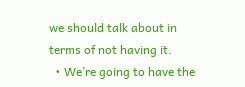we should talk about in terms of not having it.
  • We’re going to have the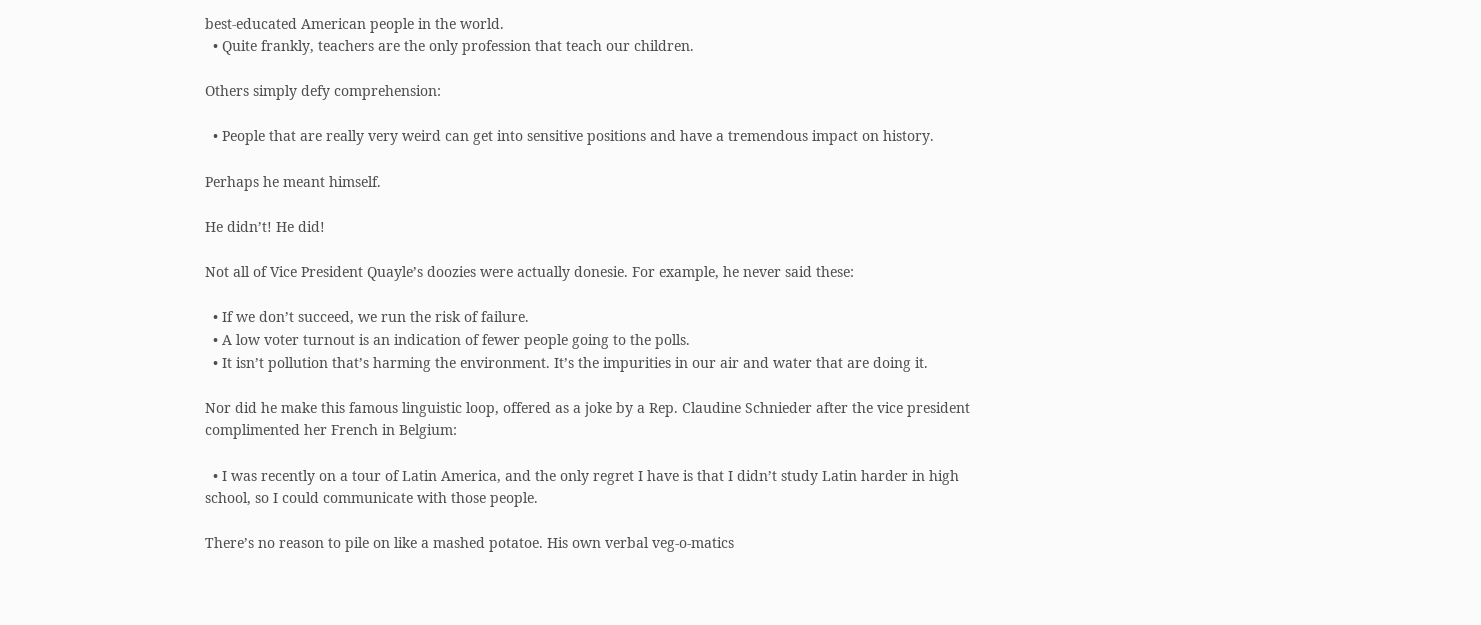best-educated American people in the world.
  • Quite frankly, teachers are the only profession that teach our children.

Others simply defy comprehension:

  • People that are really very weird can get into sensitive positions and have a tremendous impact on history.

Perhaps he meant himself.

He didn’t! He did!

Not all of Vice President Quayle’s doozies were actually donesie. For example, he never said these:

  • If we don’t succeed, we run the risk of failure.
  • A low voter turnout is an indication of fewer people going to the polls.
  • It isn’t pollution that’s harming the environment. It’s the impurities in our air and water that are doing it.

Nor did he make this famous linguistic loop, offered as a joke by a Rep. Claudine Schnieder after the vice president complimented her French in Belgium:

  • I was recently on a tour of Latin America, and the only regret I have is that I didn’t study Latin harder in high school, so I could communicate with those people.

There’s no reason to pile on like a mashed potatoe. His own verbal veg-o-matics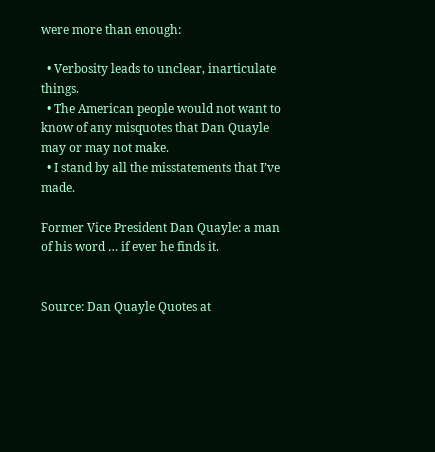were more than enough:

  • Verbosity leads to unclear, inarticulate things.
  • The American people would not want to know of any misquotes that Dan Quayle may or may not make.
  • I stand by all the misstatements that I’ve made.

Former Vice President Dan Quayle: a man of his word … if ever he finds it.


Source: Dan Quayle Quotes at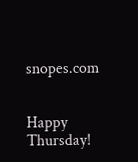snopes.com


Happy Thursday!